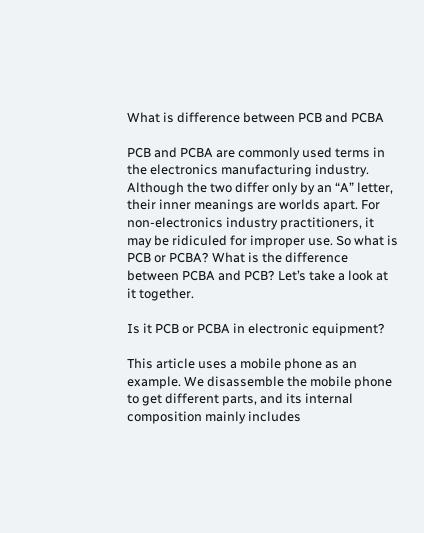What is difference between PCB and PCBA

PCB and PCBA are commonly used terms in the electronics manufacturing industry. Although the two differ only by an “A” letter, their inner meanings are worlds apart. For non-electronics industry practitioners, it may be ridiculed for improper use. So what is PCB or PCBA? What is the difference between PCBA and PCB? Let’s take a look at it together.

Is it PCB or PCBA in electronic equipment?

This article uses a mobile phone as an example. We disassemble the mobile phone to get different parts, and its internal composition mainly includes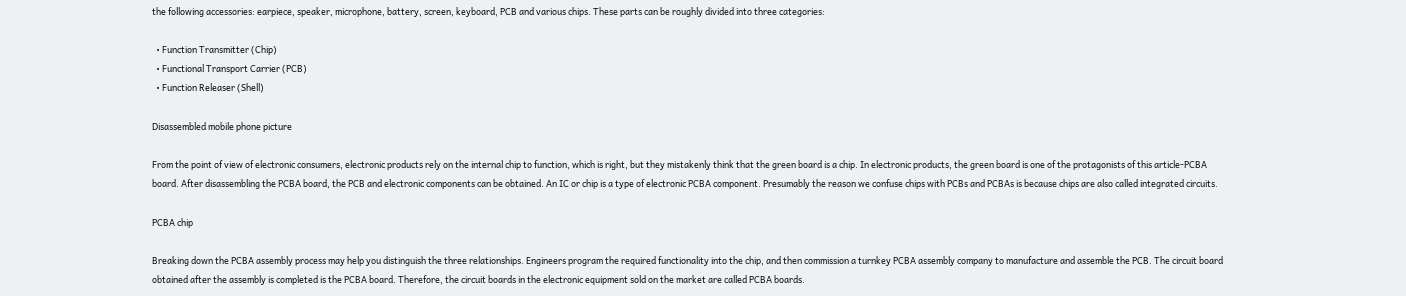the following accessories: earpiece, speaker, microphone, battery, screen, keyboard, PCB and various chips. These parts can be roughly divided into three categories:

  • Function Transmitter (Chip)
  • Functional Transport Carrier (PCB)
  • Function Releaser (Shell)

Disassembled mobile phone picture

From the point of view of electronic consumers, electronic products rely on the internal chip to function, which is right, but they mistakenly think that the green board is a chip. In electronic products, the green board is one of the protagonists of this article-PCBA board. After disassembling the PCBA board, the PCB and electronic components can be obtained. An IC or chip is a type of electronic PCBA component. Presumably the reason we confuse chips with PCBs and PCBAs is because chips are also called integrated circuits.

PCBA chip

Breaking down the PCBA assembly process may help you distinguish the three relationships. Engineers program the required functionality into the chip, and then commission a turnkey PCBA assembly company to manufacture and assemble the PCB. The circuit board obtained after the assembly is completed is the PCBA board. Therefore, the circuit boards in the electronic equipment sold on the market are called PCBA boards.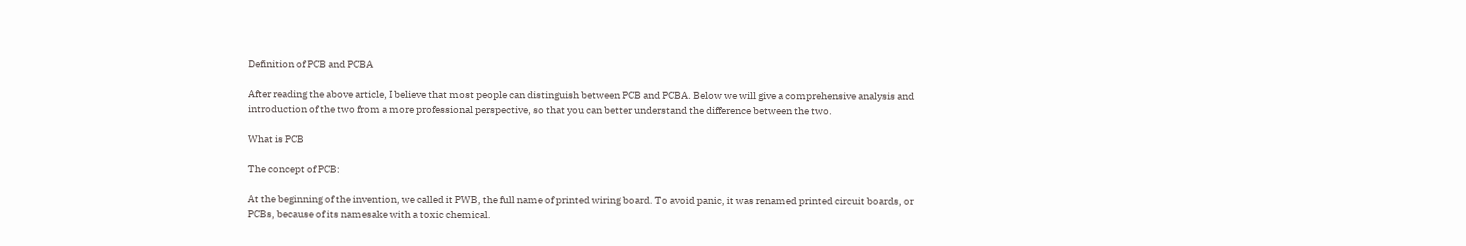Definition of PCB and PCBA

After reading the above article, I believe that most people can distinguish between PCB and PCBA. Below we will give a comprehensive analysis and introduction of the two from a more professional perspective, so that you can better understand the difference between the two.

What is PCB

The concept of PCB:

At the beginning of the invention, we called it PWB, the full name of printed wiring board. To avoid panic, it was renamed printed circuit boards, or PCBs, because of its namesake with a toxic chemical.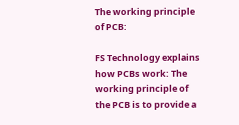The working principle of PCB:

FS Technology explains how PCBs work: The working principle of the PCB is to provide a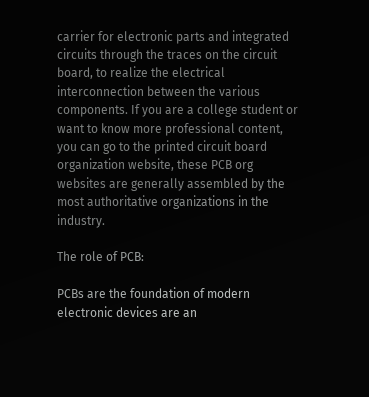carrier for electronic parts and integrated circuits through the traces on the circuit board, to realize the electrical interconnection between the various components. If you are a college student or want to know more professional content, you can go to the printed circuit board organization website, these PCB org websites are generally assembled by the most authoritative organizations in the industry.

The role of PCB:

PCBs are the foundation of modern electronic devices are an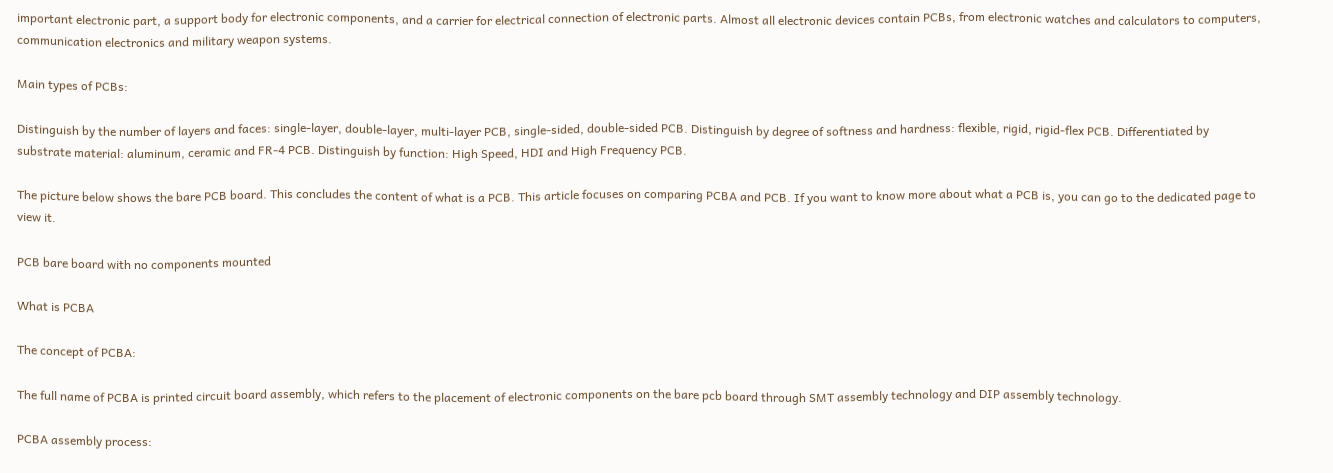important electronic part, a support body for electronic components, and a carrier for electrical connection of electronic parts. Almost all electronic devices contain PCBs, from electronic watches and calculators to computers, communication electronics and military weapon systems.

Main types of PCBs:

Distinguish by the number of layers and faces: single-layer, double-layer, multi-layer PCB, single-sided, double-sided PCB. Distinguish by degree of softness and hardness: flexible, rigid, rigid-flex PCB. Differentiated by substrate material: aluminum, ceramic and FR-4 PCB. Distinguish by function: High Speed, HDI and High Frequency PCB.

The picture below shows the bare PCB board. This concludes the content of what is a PCB. This article focuses on comparing PCBA and PCB. If you want to know more about what a PCB is, you can go to the dedicated page to view it.

PCB bare board with no components mounted

What is PCBA

The concept of PCBA:

The full name of PCBA is printed circuit board assembly, which refers to the placement of electronic components on the bare pcb board through SMT assembly technology and DIP assembly technology.

PCBA assembly process: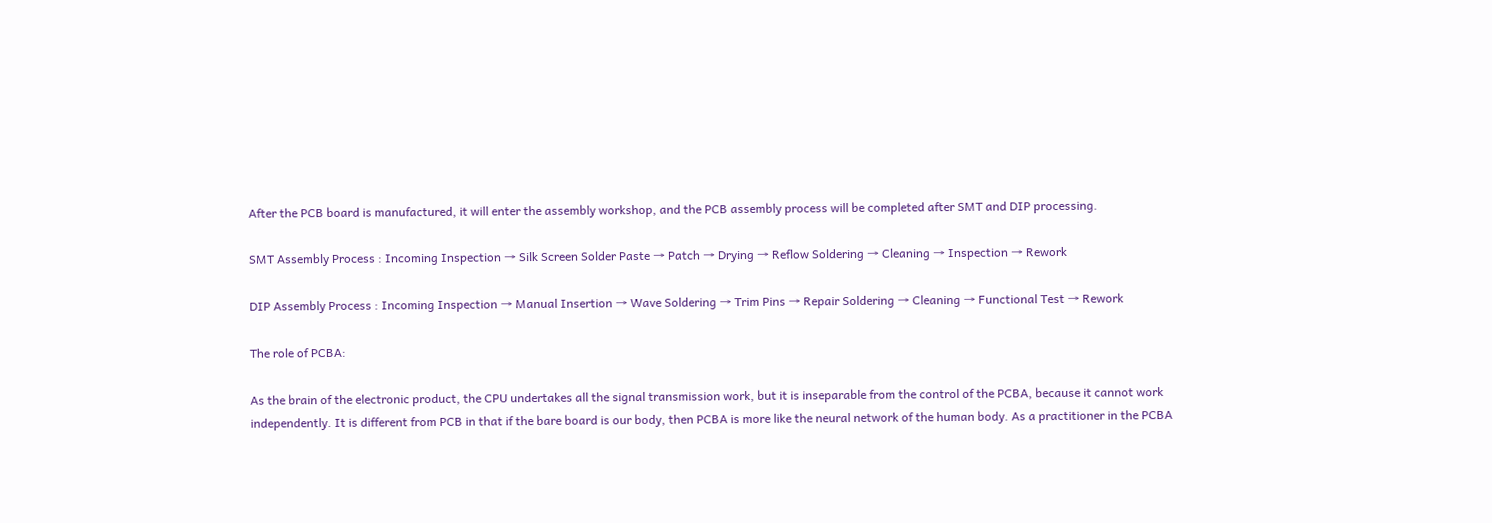After the PCB board is manufactured, it will enter the assembly workshop, and the PCB assembly process will be completed after SMT and DIP processing.

SMT Assembly Process : Incoming Inspection → Silk Screen Solder Paste → Patch → Drying → Reflow Soldering → Cleaning → Inspection → Rework

DIP Assembly Process : Incoming Inspection → Manual Insertion → Wave Soldering → Trim Pins → Repair Soldering → Cleaning → Functional Test → Rework

The role of PCBA:

As the brain of the electronic product, the CPU undertakes all the signal transmission work, but it is inseparable from the control of the PCBA, because it cannot work independently. It is different from PCB in that if the bare board is our body, then PCBA is more like the neural network of the human body. As a practitioner in the PCBA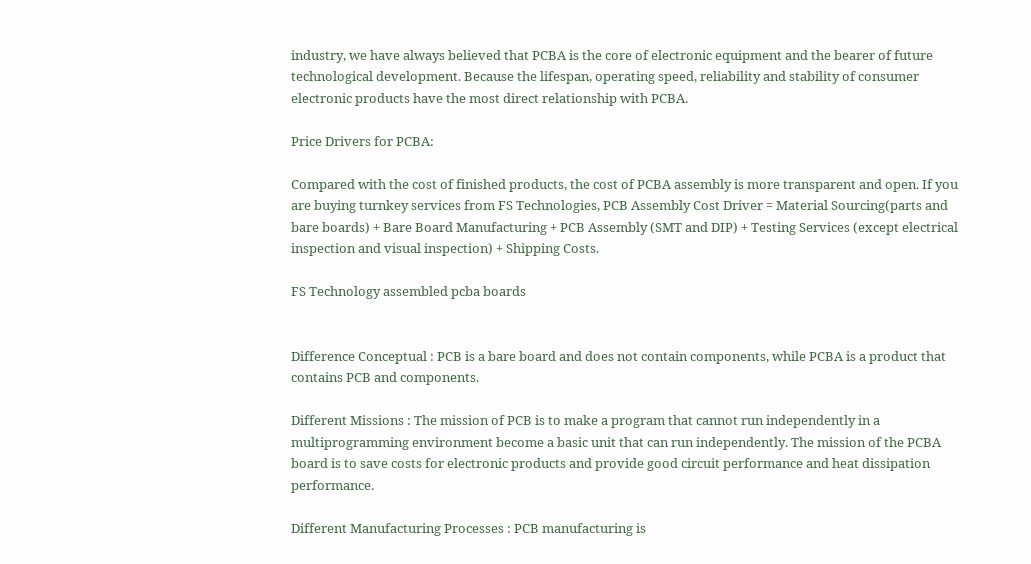industry, we have always believed that PCBA is the core of electronic equipment and the bearer of future technological development. Because the lifespan, operating speed, reliability and stability of consumer electronic products have the most direct relationship with PCBA.

Price Drivers for PCBA:

Compared with the cost of finished products, the cost of PCBA assembly is more transparent and open. If you are buying turnkey services from FS Technologies, PCB Assembly Cost Driver = Material Sourcing(parts and bare boards) + Bare Board Manufacturing + PCB Assembly (SMT and DIP) + Testing Services (except electrical inspection and visual inspection) + Shipping Costs.

FS Technology assembled pcba boards


Difference Conceptual : PCB is a bare board and does not contain components, while PCBA is a product that contains PCB and components.

Different Missions : The mission of PCB is to make a program that cannot run independently in a multiprogramming environment become a basic unit that can run independently. The mission of the PCBA board is to save costs for electronic products and provide good circuit performance and heat dissipation performance.

Different Manufacturing Processes : PCB manufacturing is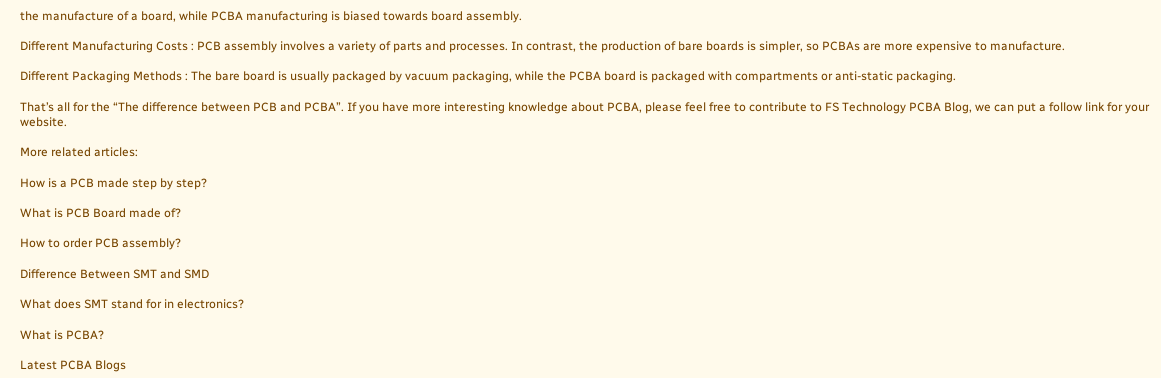the manufacture of a board, while PCBA manufacturing is biased towards board assembly.

Different Manufacturing Costs : PCB assembly involves a variety of parts and processes. In contrast, the production of bare boards is simpler, so PCBAs are more expensive to manufacture.

Different Packaging Methods : The bare board is usually packaged by vacuum packaging, while the PCBA board is packaged with compartments or anti-static packaging.

That’s all for the “The difference between PCB and PCBA”. If you have more interesting knowledge about PCBA, please feel free to contribute to FS Technology PCBA Blog, we can put a follow link for your website.

More related articles:

How is a PCB made step by step?

What is PCB Board made of?

How to order PCB assembly?

Difference Between SMT and SMD

What does SMT stand for in electronics?

What is PCBA?

Latest PCBA Blogs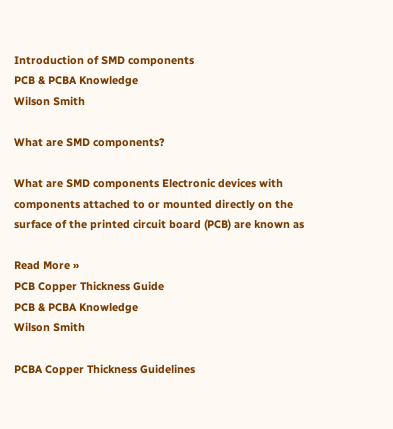Introduction of SMD components
PCB & PCBA Knowledge
Wilson Smith

What are SMD components?

What are SMD components Electronic devices with components attached to or mounted directly on the surface of the printed circuit board (PCB) are known as

Read More »
PCB Copper Thickness Guide
PCB & PCBA Knowledge
Wilson Smith

PCBA Copper Thickness Guidelines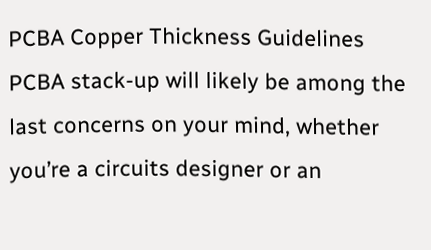PCBA Copper Thickness Guidelines PCBA stack-up will likely be among the last concerns on your mind, whether you’re a circuits designer or an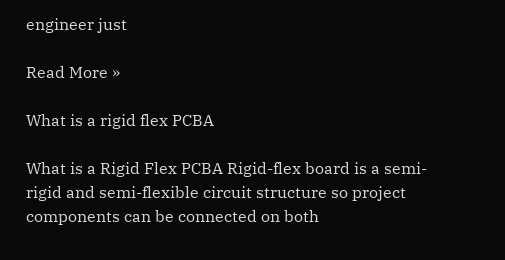engineer just

Read More »

What is a rigid flex PCBA

What is a Rigid Flex PCBA Rigid-flex board is a semi-rigid and semi-flexible circuit structure so project components can be connected on both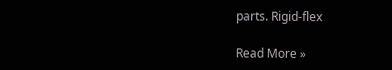parts. Rigid-flex

Read More »